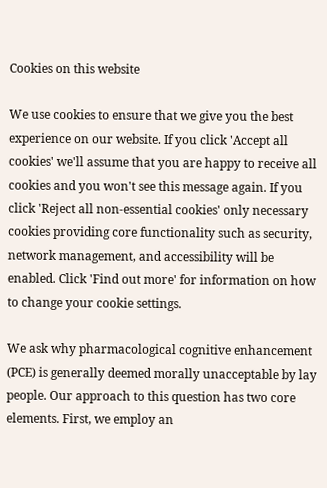Cookies on this website

We use cookies to ensure that we give you the best experience on our website. If you click 'Accept all cookies' we'll assume that you are happy to receive all cookies and you won't see this message again. If you click 'Reject all non-essential cookies' only necessary cookies providing core functionality such as security, network management, and accessibility will be enabled. Click 'Find out more' for information on how to change your cookie settings.

We ask why pharmacological cognitive enhancement (PCE) is generally deemed morally unacceptable by lay people. Our approach to this question has two core elements. First, we employ an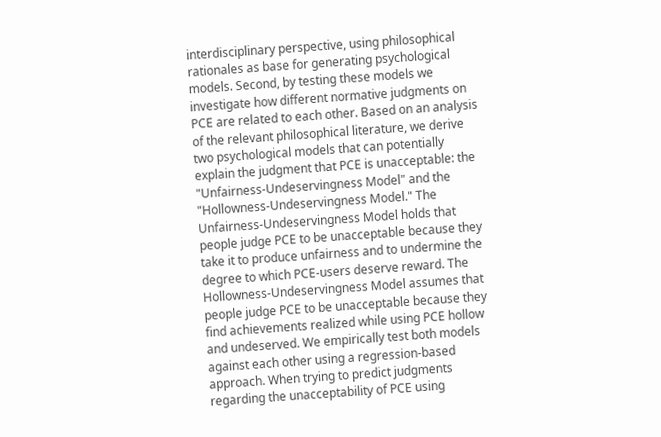interdisciplinary perspective, using philosophical rationales as base for generating psychological models. Second, by testing these models we investigate how different normative judgments on PCE are related to each other. Based on an analysis of the relevant philosophical literature, we derive two psychological models that can potentially explain the judgment that PCE is unacceptable: the "Unfairness-Undeservingness Model" and the "Hollowness-Undeservingness Model." The Unfairness-Undeservingness Model holds that people judge PCE to be unacceptable because they take it to produce unfairness and to undermine the degree to which PCE-users deserve reward. The Hollowness-Undeservingness Model assumes that people judge PCE to be unacceptable because they find achievements realized while using PCE hollow and undeserved. We empirically test both models against each other using a regression-based approach. When trying to predict judgments regarding the unacceptability of PCE using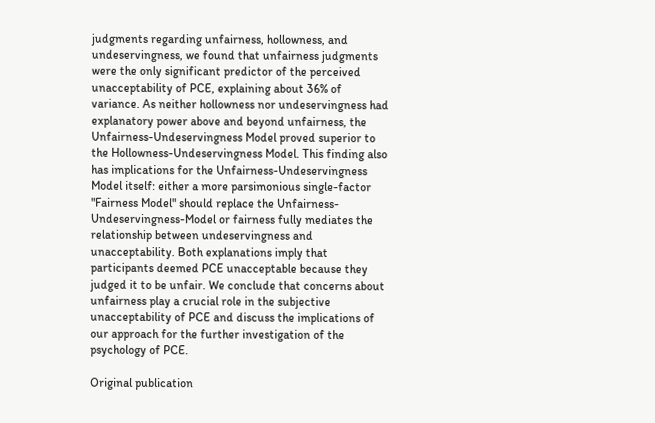judgments regarding unfairness, hollowness, and undeservingness, we found that unfairness judgments were the only significant predictor of the perceived unacceptability of PCE, explaining about 36% of variance. As neither hollowness nor undeservingness had explanatory power above and beyond unfairness, the Unfairness-Undeservingness Model proved superior to the Hollowness-Undeservingness Model. This finding also has implications for the Unfairness-Undeservingness Model itself: either a more parsimonious single-factor "Fairness Model" should replace the Unfairness-Undeservingness-Model or fairness fully mediates the relationship between undeservingness and unacceptability. Both explanations imply that participants deemed PCE unacceptable because they judged it to be unfair. We conclude that concerns about unfairness play a crucial role in the subjective unacceptability of PCE and discuss the implications of our approach for the further investigation of the psychology of PCE.

Original publication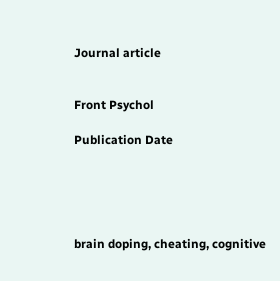Journal article


Front Psychol

Publication Date





brain doping, cheating, cognitive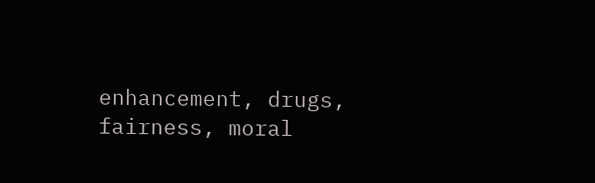enhancement, drugs, fairness, moral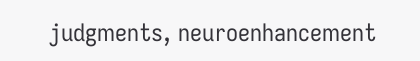judgments, neuroenhancement